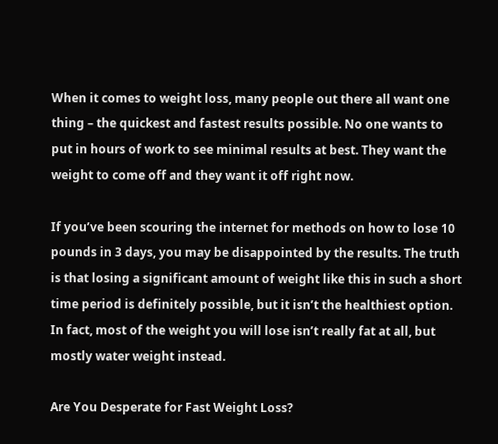When it comes to weight loss, many people out there all want one thing – the quickest and fastest results possible. No one wants to put in hours of work to see minimal results at best. They want the weight to come off and they want it off right now.

If you’ve been scouring the internet for methods on how to lose 10 pounds in 3 days, you may be disappointed by the results. The truth is that losing a significant amount of weight like this in such a short time period is definitely possible, but it isn’t the healthiest option. In fact, most of the weight you will lose isn’t really fat at all, but mostly water weight instead.

Are You Desperate for Fast Weight Loss?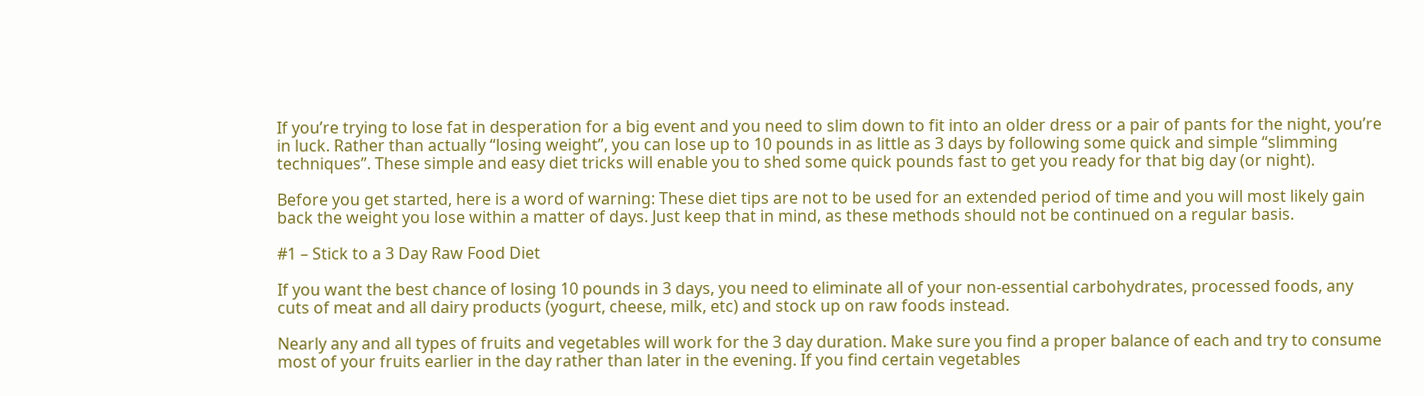If you’re trying to lose fat in desperation for a big event and you need to slim down to fit into an older dress or a pair of pants for the night, you’re in luck. Rather than actually “losing weight”, you can lose up to 10 pounds in as little as 3 days by following some quick and simple “slimming techniques”. These simple and easy diet tricks will enable you to shed some quick pounds fast to get you ready for that big day (or night).

Before you get started, here is a word of warning: These diet tips are not to be used for an extended period of time and you will most likely gain back the weight you lose within a matter of days. Just keep that in mind, as these methods should not be continued on a regular basis.

#1 – Stick to a 3 Day Raw Food Diet

If you want the best chance of losing 10 pounds in 3 days, you need to eliminate all of your non-essential carbohydrates, processed foods, any cuts of meat and all dairy products (yogurt, cheese, milk, etc) and stock up on raw foods instead.

Nearly any and all types of fruits and vegetables will work for the 3 day duration. Make sure you find a proper balance of each and try to consume most of your fruits earlier in the day rather than later in the evening. If you find certain vegetables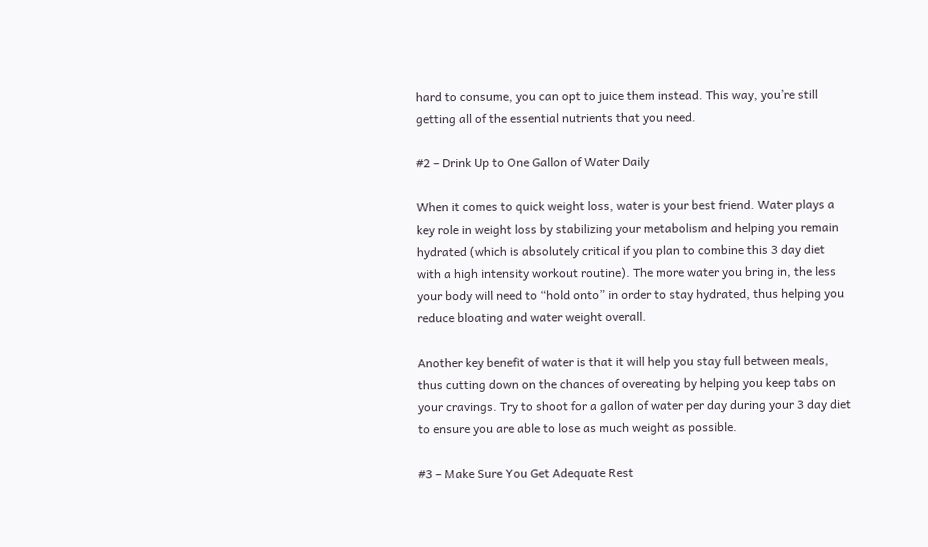hard to consume, you can opt to juice them instead. This way, you’re still getting all of the essential nutrients that you need.

#2 – Drink Up to One Gallon of Water Daily

When it comes to quick weight loss, water is your best friend. Water plays a key role in weight loss by stabilizing your metabolism and helping you remain hydrated (which is absolutely critical if you plan to combine this 3 day diet with a high intensity workout routine). The more water you bring in, the less your body will need to “hold onto” in order to stay hydrated, thus helping you reduce bloating and water weight overall.

Another key benefit of water is that it will help you stay full between meals, thus cutting down on the chances of overeating by helping you keep tabs on your cravings. Try to shoot for a gallon of water per day during your 3 day diet to ensure you are able to lose as much weight as possible.

#3 – Make Sure You Get Adequate Rest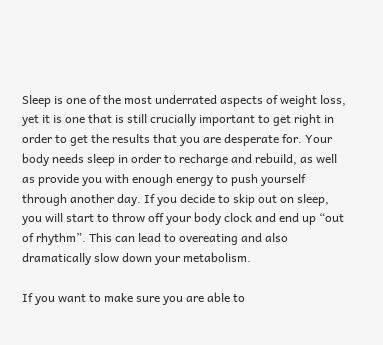Sleep is one of the most underrated aspects of weight loss, yet it is one that is still crucially important to get right in order to get the results that you are desperate for. Your body needs sleep in order to recharge and rebuild, as well as provide you with enough energy to push yourself through another day. If you decide to skip out on sleep, you will start to throw off your body clock and end up “out of rhythm”. This can lead to overeating and also dramatically slow down your metabolism.

If you want to make sure you are able to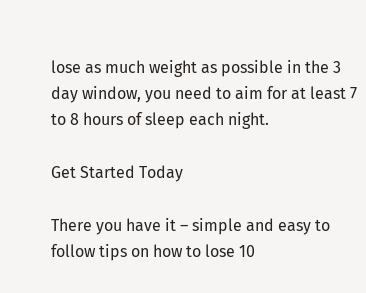lose as much weight as possible in the 3 day window, you need to aim for at least 7 to 8 hours of sleep each night.

Get Started Today

There you have it – simple and easy to follow tips on how to lose 10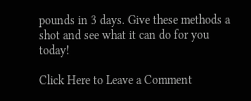pounds in 3 days. Give these methods a shot and see what it can do for you today!

Click Here to Leave a Comment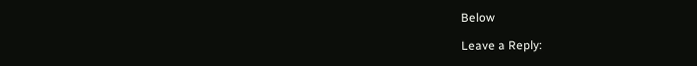Below

Leave a Reply: